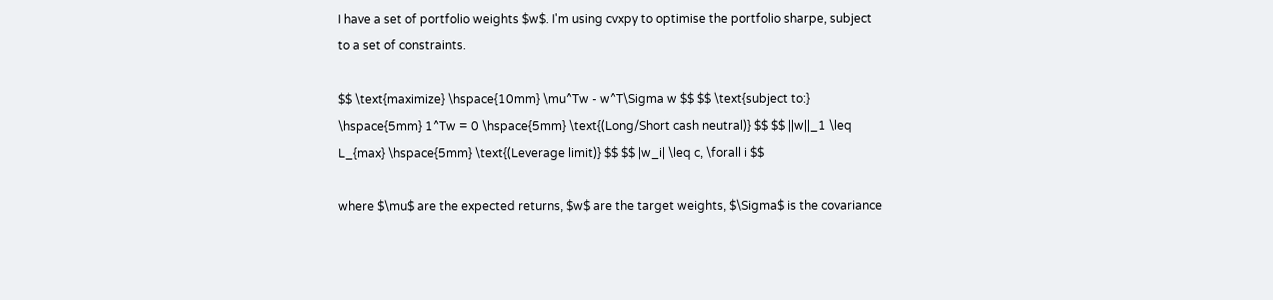I have a set of portfolio weights $w$. I'm using cvxpy to optimise the portfolio sharpe, subject to a set of constraints.

$$ \text{maximize} \hspace{10mm} \mu^Tw - w^T\Sigma w $$ $$ \text{subject to:} \hspace{5mm} 1^Tw = 0 \hspace{5mm} \text{(Long/Short cash neutral)} $$ $$ ||w||_1 \leq L_{max} \hspace{5mm} \text{(Leverage limit)} $$ $$ |w_i| \leq c, \forall i $$

where $\mu$ are the expected returns, $w$ are the target weights, $\Sigma$ is the covariance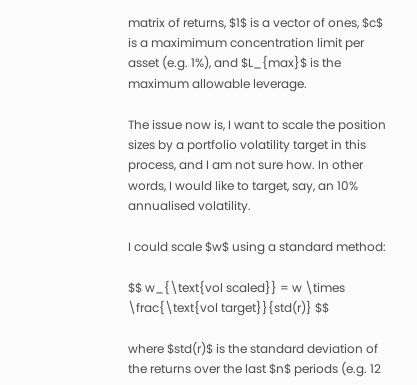matrix of returns, $1$ is a vector of ones, $c$ is a maximimum concentration limit per asset (e.g. 1%), and $L_{max}$ is the maximum allowable leverage.

The issue now is, I want to scale the position sizes by a portfolio volatility target in this process, and I am not sure how. In other words, I would like to target, say, an 10% annualised volatility.

I could scale $w$ using a standard method:

$$ w_{\text{vol scaled}} = w \times \frac{\text{vol target}}{std(r)} $$

where $std(r)$ is the standard deviation of the returns over the last $n$ periods (e.g. 12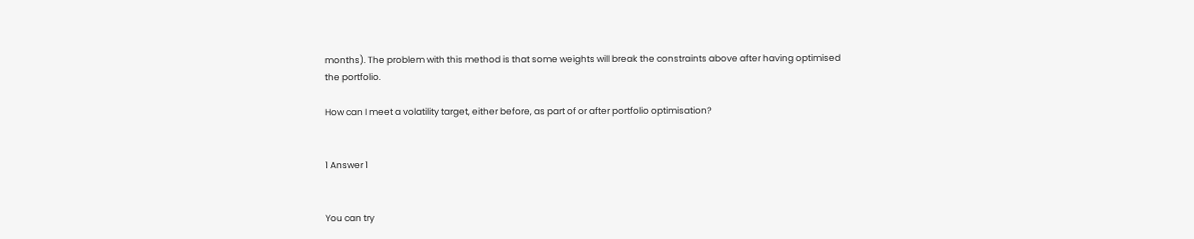months). The problem with this method is that some weights will break the constraints above after having optimised the portfolio.

How can I meet a volatility target, either before, as part of or after portfolio optimisation?


1 Answer 1


You can try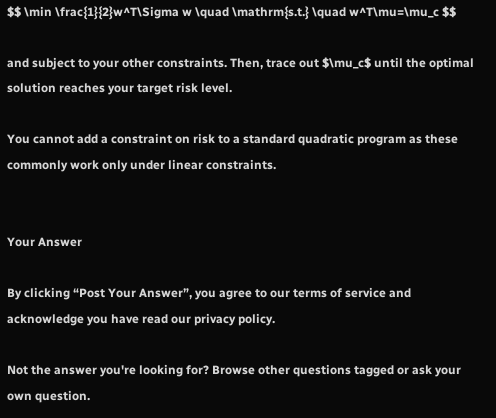$$ \min \frac{1}{2}w^T\Sigma w \quad \mathrm{s.t.} \quad w^T\mu=\mu_c $$

and subject to your other constraints. Then, trace out $\mu_c$ until the optimal solution reaches your target risk level.

You cannot add a constraint on risk to a standard quadratic program as these commonly work only under linear constraints.


Your Answer

By clicking “Post Your Answer”, you agree to our terms of service and acknowledge you have read our privacy policy.

Not the answer you're looking for? Browse other questions tagged or ask your own question.